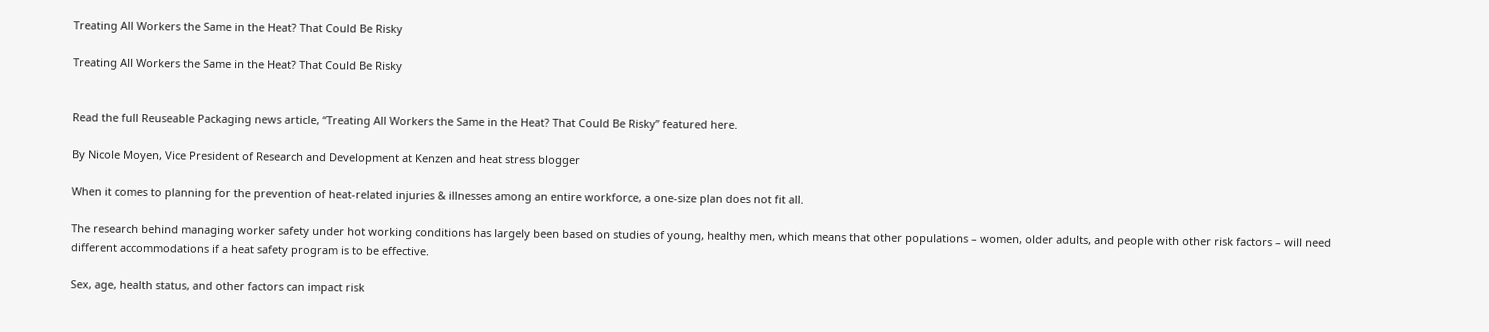Treating All Workers the Same in the Heat? That Could Be Risky

Treating All Workers the Same in the Heat? That Could Be Risky


Read the full Reuseable Packaging news article, “Treating All Workers the Same in the Heat? That Could Be Risky” featured here.

By Nicole Moyen, Vice President of Research and Development at Kenzen and heat stress blogger

When it comes to planning for the prevention of heat-related injuries & illnesses among an entire workforce, a one-size plan does not fit all.

The research behind managing worker safety under hot working conditions has largely been based on studies of young, healthy men, which means that other populations – women, older adults, and people with other risk factors – will need different accommodations if a heat safety program is to be effective.

Sex, age, health status, and other factors can impact risk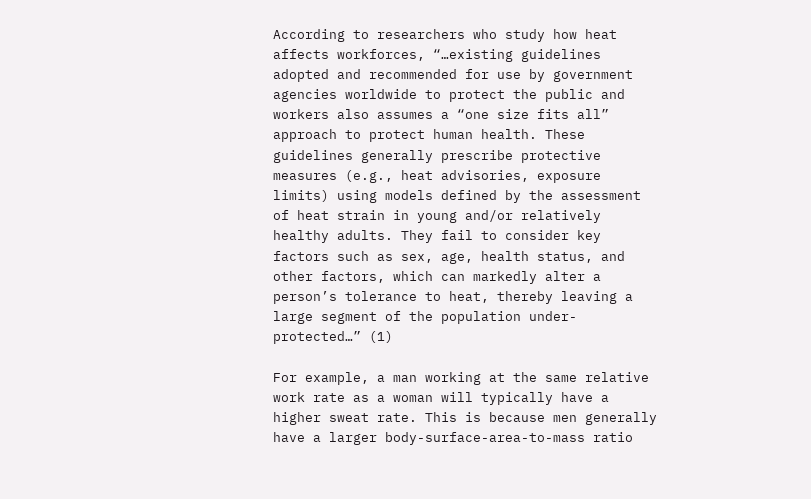According to researchers who study how heat affects workforces, “…existing guidelines adopted and recommended for use by government agencies worldwide to protect the public and workers also assumes a “one size fits all” approach to protect human health. These guidelines generally prescribe protective measures (e.g., heat advisories, exposure limits) using models defined by the assessment of heat strain in young and/or relatively healthy adults. They fail to consider key factors such as sex, age, health status, and other factors, which can markedly alter a person’s tolerance to heat, thereby leaving a large segment of the population under-protected…” (1)

For example, a man working at the same relative work rate as a woman will typically have a higher sweat rate. This is because men generally have a larger body-surface-area-to-mass ratio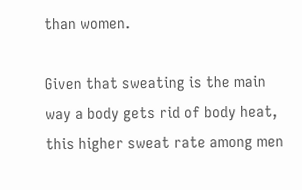than women.

Given that sweating is the main way a body gets rid of body heat, this higher sweat rate among men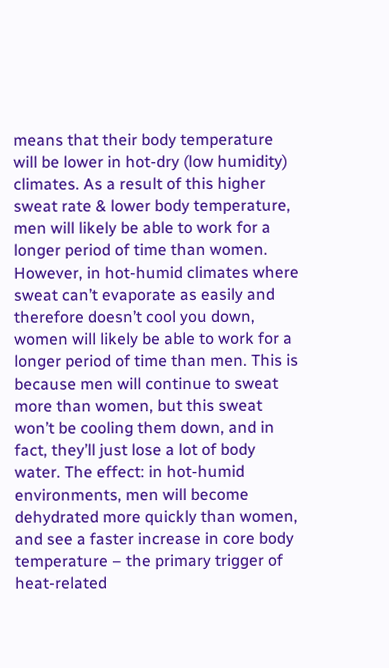means that their body temperature will be lower in hot-dry (low humidity) climates. As a result of this higher sweat rate & lower body temperature, men will likely be able to work for a longer period of time than women. However, in hot-humid climates where sweat can’t evaporate as easily and therefore doesn’t cool you down, women will likely be able to work for a longer period of time than men. This is because men will continue to sweat more than women, but this sweat won’t be cooling them down, and in fact, they’ll just lose a lot of body water. The effect: in hot-humid environments, men will become dehydrated more quickly than women, and see a faster increase in core body temperature – the primary trigger of heat-related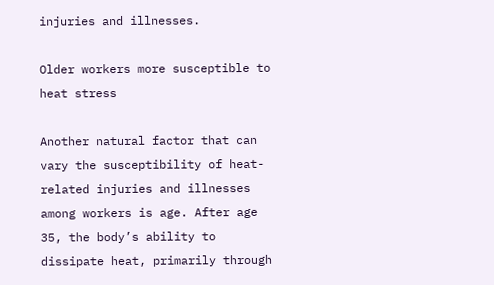injuries and illnesses.

Older workers more susceptible to heat stress

Another natural factor that can vary the susceptibility of heat-related injuries and illnesses among workers is age. After age 35, the body’s ability to dissipate heat, primarily through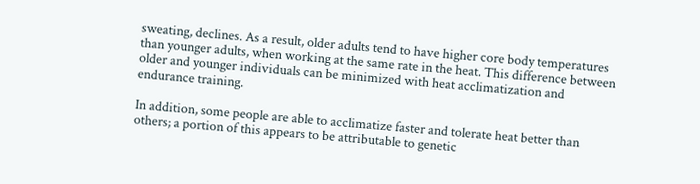sweating, declines. As a result, older adults tend to have higher core body temperatures than younger adults, when working at the same rate in the heat. This difference between older and younger individuals can be minimized with heat acclimatization and endurance training.

In addition, some people are able to acclimatize faster and tolerate heat better than others; a portion of this appears to be attributable to genetic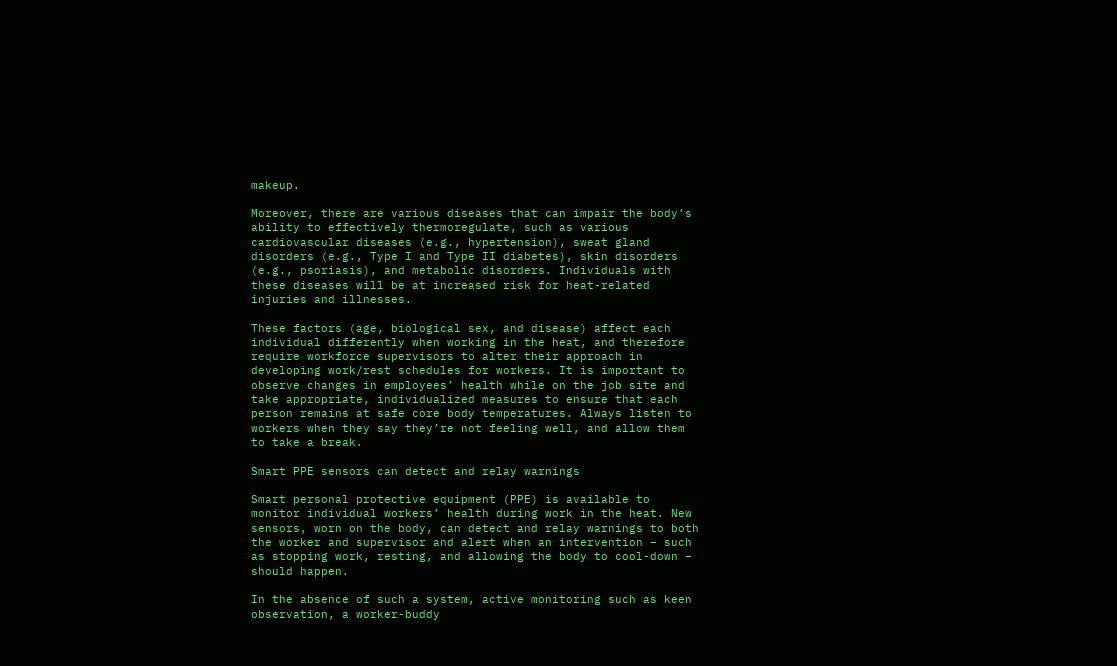makeup.

Moreover, there are various diseases that can impair the body’s ability to effectively thermoregulate, such as various cardiovascular diseases (e.g., hypertension), sweat gland disorders (e.g., Type I and Type II diabetes), skin disorders (e.g., psoriasis), and metabolic disorders. Individuals with these diseases will be at increased risk for heat-related injuries and illnesses.

These factors (age, biological sex, and disease) affect each individual differently when working in the heat, and therefore require workforce supervisors to alter their approach in developing work/rest schedules for workers. It is important to observe changes in employees’ health while on the job site and take appropriate, individualized measures to ensure that each person remains at safe core body temperatures. Always listen to workers when they say they’re not feeling well, and allow them to take a break.

Smart PPE sensors can detect and relay warnings

Smart personal protective equipment (PPE) is available to monitor individual workers’ health during work in the heat. New sensors, worn on the body, can detect and relay warnings to both the worker and supervisor and alert when an intervention – such as stopping work, resting, and allowing the body to cool-down – should happen.

In the absence of such a system, active monitoring such as keen observation, a worker-buddy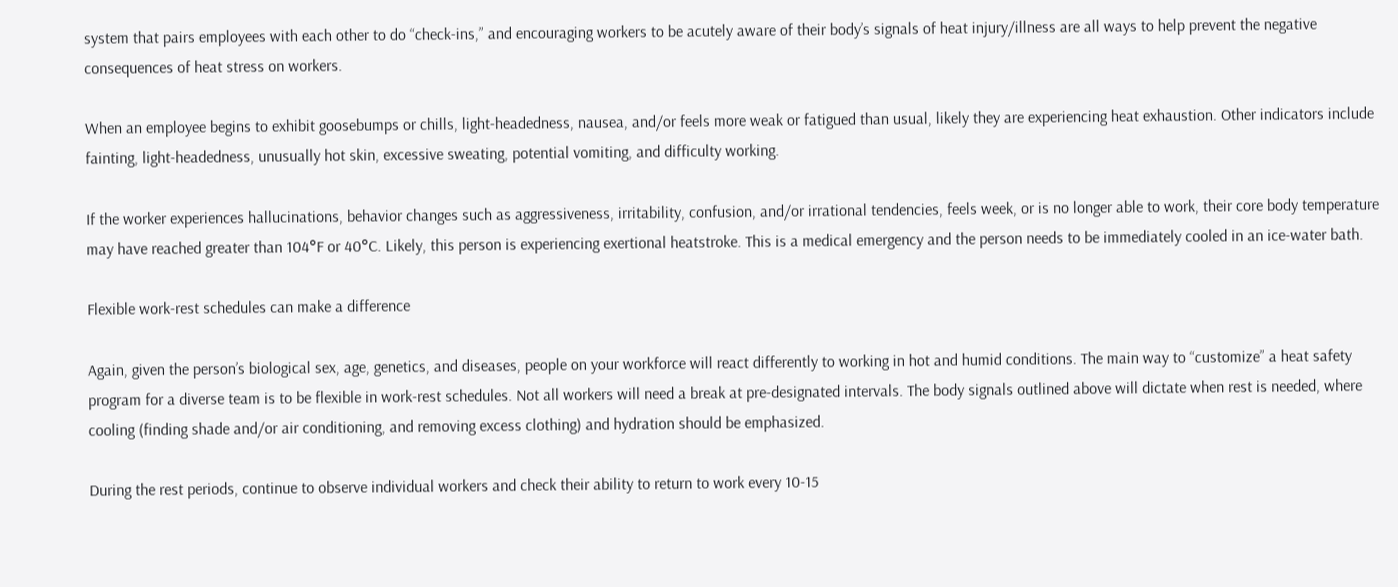system that pairs employees with each other to do “check-ins,” and encouraging workers to be acutely aware of their body’s signals of heat injury/illness are all ways to help prevent the negative consequences of heat stress on workers.

When an employee begins to exhibit goosebumps or chills, light-headedness, nausea, and/or feels more weak or fatigued than usual, likely they are experiencing heat exhaustion. Other indicators include fainting, light-headedness, unusually hot skin, excessive sweating, potential vomiting, and difficulty working.

If the worker experiences hallucinations, behavior changes such as aggressiveness, irritability, confusion, and/or irrational tendencies, feels week, or is no longer able to work, their core body temperature may have reached greater than 104°F or 40°C. Likely, this person is experiencing exertional heatstroke. This is a medical emergency and the person needs to be immediately cooled in an ice-water bath.

Flexible work-rest schedules can make a difference

Again, given the person’s biological sex, age, genetics, and diseases, people on your workforce will react differently to working in hot and humid conditions. The main way to “customize” a heat safety program for a diverse team is to be flexible in work-rest schedules. Not all workers will need a break at pre-designated intervals. The body signals outlined above will dictate when rest is needed, where cooling (finding shade and/or air conditioning, and removing excess clothing) and hydration should be emphasized.

During the rest periods, continue to observe individual workers and check their ability to return to work every 10-15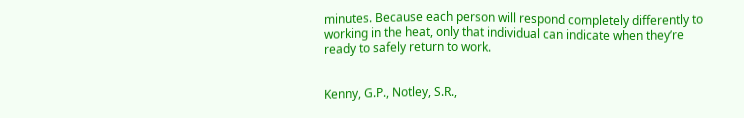minutes. Because each person will respond completely differently to working in the heat, only that individual can indicate when they’re ready to safely return to work.


Kenny, G.P., Notley, S.R.,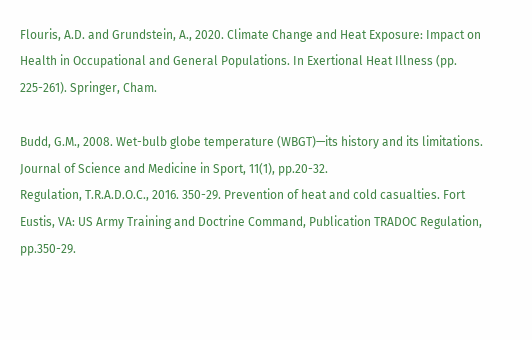Flouris, A.D. and Grundstein, A., 2020. Climate Change and Heat Exposure: Impact on Health in Occupational and General Populations. In Exertional Heat Illness (pp. 225-261). Springer, Cham.

Budd, G.M., 2008. Wet-bulb globe temperature (WBGT)—its history and its limitations. Journal of Science and Medicine in Sport, 11(1), pp.20-32.
Regulation, T.R.A.D.O.C., 2016. 350-29. Prevention of heat and cold casualties. Fort Eustis, VA: US Army Training and Doctrine Command, Publication TRADOC Regulation, pp.350-29.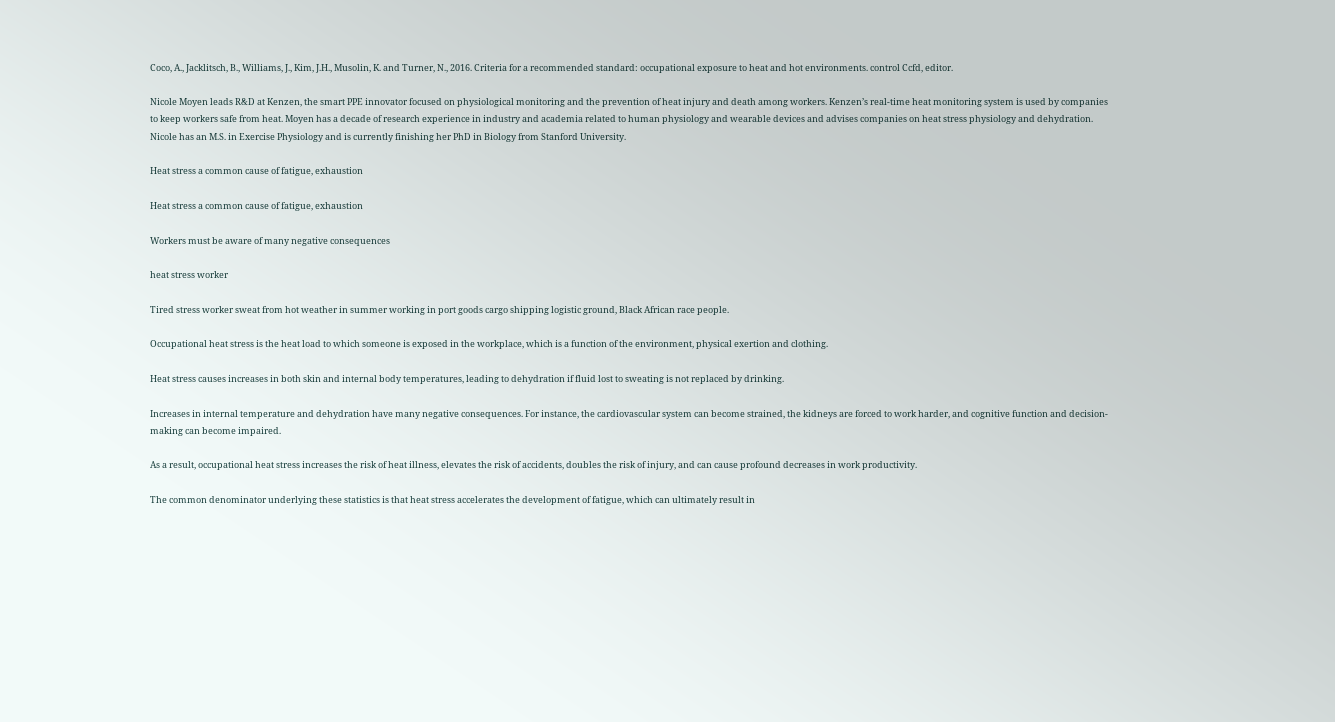Coco, A., Jacklitsch, B., Williams, J., Kim, J.H., Musolin, K. and Turner, N., 2016. Criteria for a recommended standard: occupational exposure to heat and hot environments. control Ccfd, editor.

Nicole Moyen leads R&D at Kenzen, the smart PPE innovator focused on physiological monitoring and the prevention of heat injury and death among workers. Kenzen’s real-time heat monitoring system is used by companies to keep workers safe from heat. Moyen has a decade of research experience in industry and academia related to human physiology and wearable devices and advises companies on heat stress physiology and dehydration. Nicole has an M.S. in Exercise Physiology and is currently finishing her PhD in Biology from Stanford University.

Heat stress a common cause of fatigue, exhaustion

Heat stress a common cause of fatigue, exhaustion

Workers must be aware of many negative consequences

heat stress worker

Tired stress worker sweat from hot weather in summer working in port goods cargo shipping logistic ground, Black African race people.

Occupational heat stress is the heat load to which someone is exposed in the workplace, which is a function of the environment, physical exertion and clothing.

Heat stress causes increases in both skin and internal body temperatures, leading to dehydration if fluid lost to sweating is not replaced by drinking.

Increases in internal temperature and dehydration have many negative consequences. For instance, the cardiovascular system can become strained, the kidneys are forced to work harder, and cognitive function and decision-making can become impaired.

As a result, occupational heat stress increases the risk of heat illness, elevates the risk of accidents, doubles the risk of injury, and can cause profound decreases in work productivity.

The common denominator underlying these statistics is that heat stress accelerates the development of fatigue, which can ultimately result in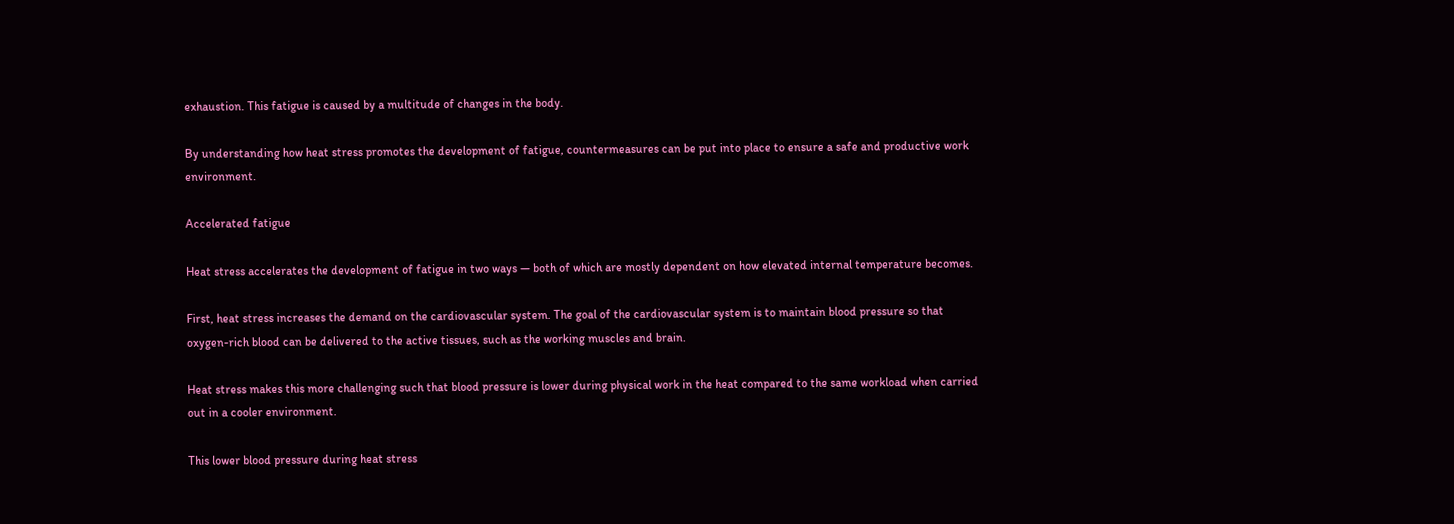exhaustion. This fatigue is caused by a multitude of changes in the body.

By understanding how heat stress promotes the development of fatigue, countermeasures can be put into place to ensure a safe and productive work environment.

Accelerated fatigue

Heat stress accelerates the development of fatigue in two ways — both of which are mostly dependent on how elevated internal temperature becomes.

First, heat stress increases the demand on the cardiovascular system. The goal of the cardiovascular system is to maintain blood pressure so that oxygen-rich blood can be delivered to the active tissues, such as the working muscles and brain.

Heat stress makes this more challenging such that blood pressure is lower during physical work in the heat compared to the same workload when carried out in a cooler environment.

This lower blood pressure during heat stress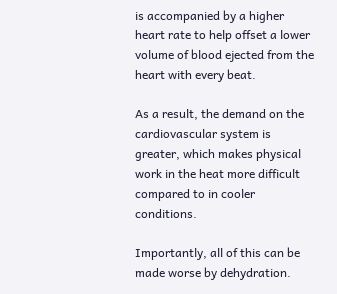is accompanied by a higher heart rate to help offset a lower volume of blood ejected from the heart with every beat.

As a result, the demand on the cardiovascular system is greater, which makes physical work in the heat more difficult compared to in cooler conditions.

Importantly, all of this can be made worse by dehydration.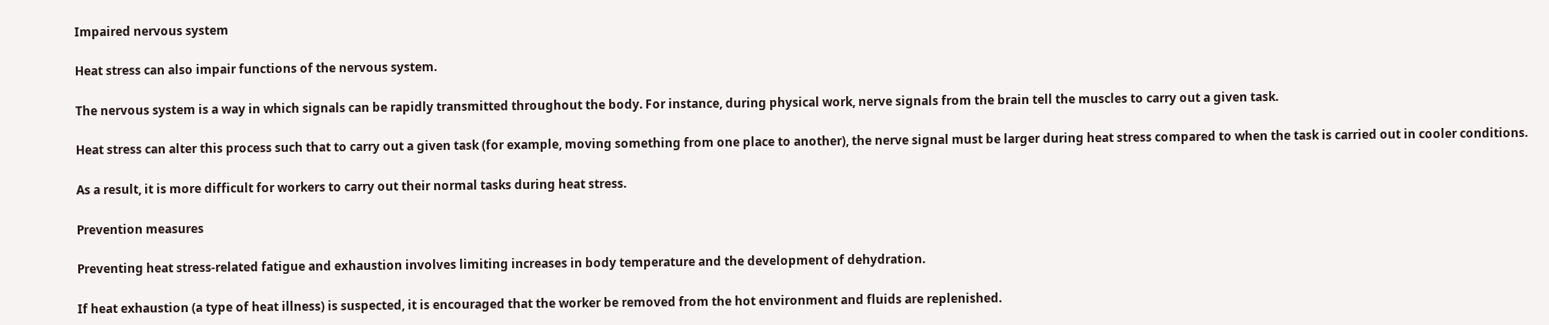Impaired nervous system

Heat stress can also impair functions of the nervous system.

The nervous system is a way in which signals can be rapidly transmitted throughout the body. For instance, during physical work, nerve signals from the brain tell the muscles to carry out a given task.

Heat stress can alter this process such that to carry out a given task (for example, moving something from one place to another), the nerve signal must be larger during heat stress compared to when the task is carried out in cooler conditions.

As a result, it is more difficult for workers to carry out their normal tasks during heat stress.

Prevention measures

Preventing heat stress-related fatigue and exhaustion involves limiting increases in body temperature and the development of dehydration.

If heat exhaustion (a type of heat illness) is suspected, it is encouraged that the worker be removed from the hot environment and fluids are replenished.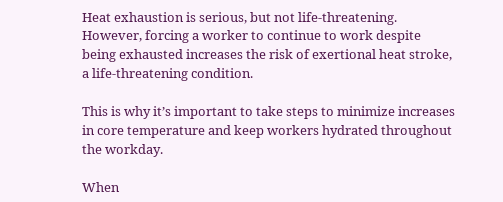Heat exhaustion is serious, but not life-threatening. However, forcing a worker to continue to work despite being exhausted increases the risk of exertional heat stroke, a life-threatening condition.

This is why it’s important to take steps to minimize increases in core temperature and keep workers hydrated throughout the workday.

When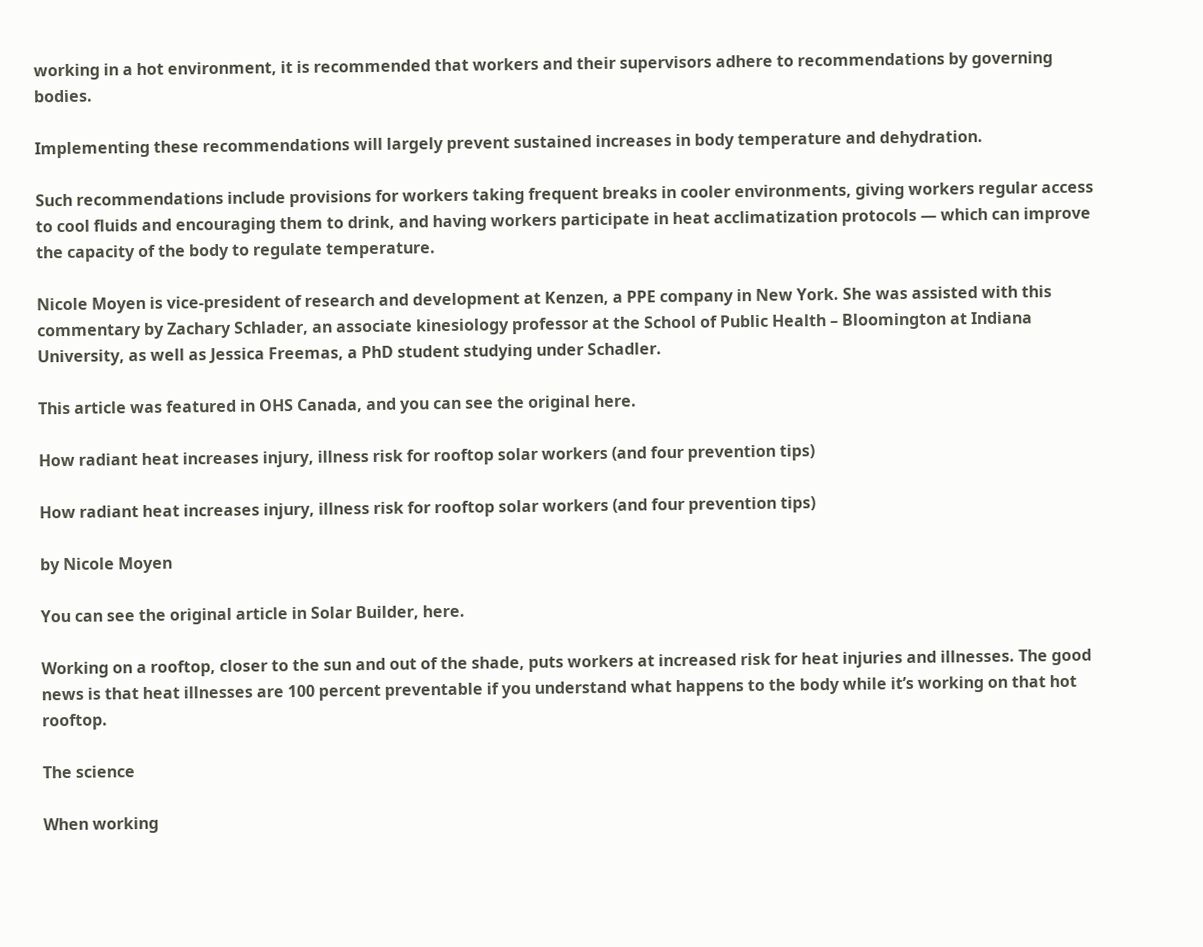working in a hot environment, it is recommended that workers and their supervisors adhere to recommendations by governing bodies.

Implementing these recommendations will largely prevent sustained increases in body temperature and dehydration.

Such recommendations include provisions for workers taking frequent breaks in cooler environments, giving workers regular access to cool fluids and encouraging them to drink, and having workers participate in heat acclimatization protocols — which can improve the capacity of the body to regulate temperature.

Nicole Moyen is vice-president of research and development at Kenzen, a PPE company in New York. She was assisted with this commentary by Zachary Schlader, an associate kinesiology professor at the School of Public Health – Bloomington at Indiana University, as well as Jessica Freemas, a PhD student studying under Schadler.

This article was featured in OHS Canada, and you can see the original here.

How radiant heat increases injury, illness risk for rooftop solar workers (and four prevention tips)

How radiant heat increases injury, illness risk for rooftop solar workers (and four prevention tips)

by Nicole Moyen

You can see the original article in Solar Builder, here.

Working on a rooftop, closer to the sun and out of the shade, puts workers at increased risk for heat injuries and illnesses. The good news is that heat illnesses are 100 percent preventable if you understand what happens to the body while it’s working on that hot rooftop.

The science

When working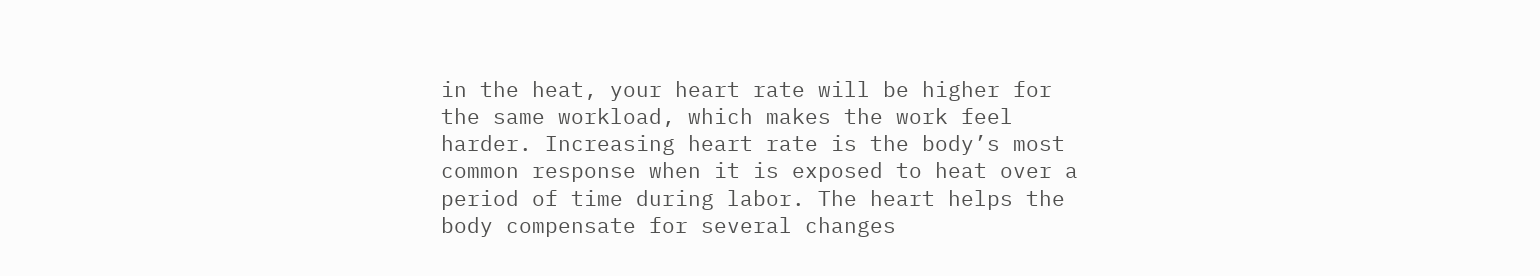in the heat, your heart rate will be higher for the same workload, which makes the work feel harder. Increasing heart rate is the body’s most common response when it is exposed to heat over a period of time during labor. The heart helps the body compensate for several changes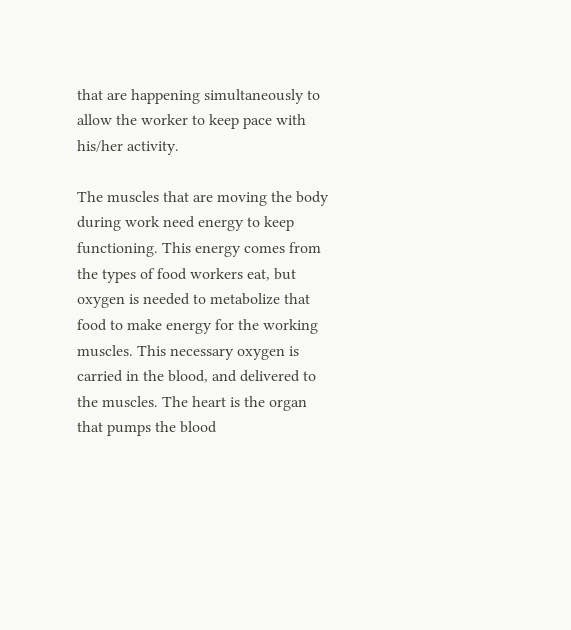that are happening simultaneously to allow the worker to keep pace with his/her activity.

The muscles that are moving the body during work need energy to keep functioning. This energy comes from the types of food workers eat, but oxygen is needed to metabolize that food to make energy for the working muscles. This necessary oxygen is carried in the blood, and delivered to the muscles. The heart is the organ that pumps the blood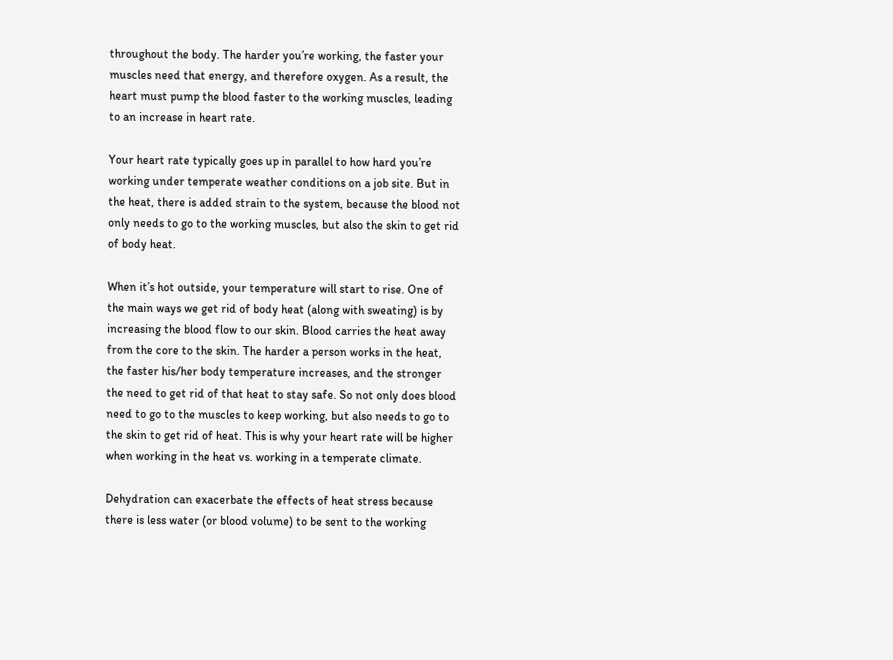throughout the body. The harder you’re working, the faster your muscles need that energy, and therefore oxygen. As a result, the heart must pump the blood faster to the working muscles, leading to an increase in heart rate.

Your heart rate typically goes up in parallel to how hard you’re working under temperate weather conditions on a job site. But in the heat, there is added strain to the system, because the blood not only needs to go to the working muscles, but also the skin to get rid of body heat.

When it’s hot outside, your temperature will start to rise. One of the main ways we get rid of body heat (along with sweating) is by increasing the blood flow to our skin. Blood carries the heat away from the core to the skin. The harder a person works in the heat, the faster his/her body temperature increases, and the stronger the need to get rid of that heat to stay safe. So not only does blood need to go to the muscles to keep working, but also needs to go to the skin to get rid of heat. This is why your heart rate will be higher when working in the heat vs. working in a temperate climate.

Dehydration can exacerbate the effects of heat stress because there is less water (or blood volume) to be sent to the working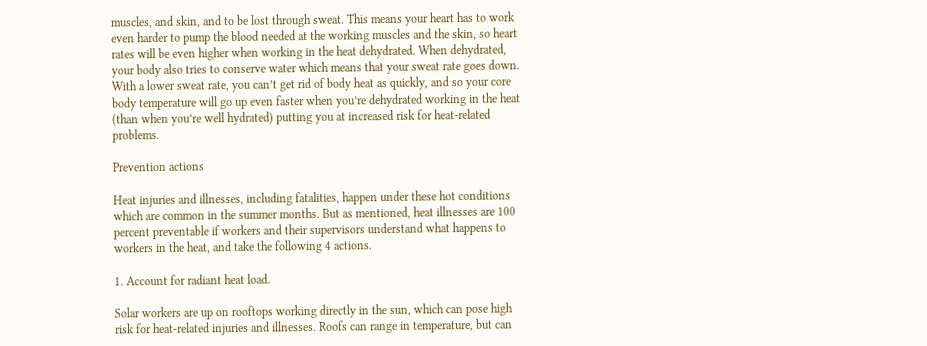muscles, and skin, and to be lost through sweat. This means your heart has to work even harder to pump the blood needed at the working muscles and the skin, so heart rates will be even higher when working in the heat dehydrated. When dehydrated, your body also tries to conserve water which means that your sweat rate goes down. With a lower sweat rate, you can’t get rid of body heat as quickly, and so your core body temperature will go up even faster when you’re dehydrated working in the heat (than when you’re well hydrated) putting you at increased risk for heat-related problems.

Prevention actions

Heat injuries and illnesses, including fatalities, happen under these hot conditions which are common in the summer months. But as mentioned, heat illnesses are 100 percent preventable if workers and their supervisors understand what happens to workers in the heat, and take the following 4 actions.

1. Account for radiant heat load.

Solar workers are up on rooftops working directly in the sun, which can pose high risk for heat-related injuries and illnesses. Roofs can range in temperature, but can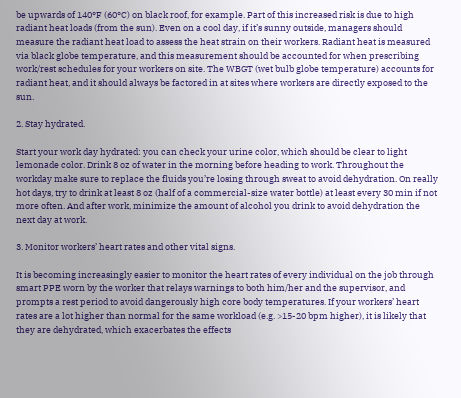be upwards of 140°F (60°C) on black roof, for example. Part of this increased risk is due to high radiant heat loads (from the sun). Even on a cool day, if it’s sunny outside, managers should measure the radiant heat load to assess the heat strain on their workers. Radiant heat is measured via black globe temperature, and this measurement should be accounted for when prescribing work/rest schedules for your workers on site. The WBGT (wet bulb globe temperature) accounts for radiant heat, and it should always be factored in at sites where workers are directly exposed to the sun.

2. Stay hydrated.

Start your work day hydrated: you can check your urine color, which should be clear to light lemonade color. Drink 8 oz of water in the morning before heading to work. Throughout the workday make sure to replace the fluids you’re losing through sweat to avoid dehydration. On really hot days, try to drink at least 8 oz (half of a commercial-size water bottle) at least every 30 min if not more often. And after work, minimize the amount of alcohol you drink to avoid dehydration the next day at work.

3. Monitor workers’ heart rates and other vital signs.

It is becoming increasingly easier to monitor the heart rates of every individual on the job through smart PPE worn by the worker that relays warnings to both him/her and the supervisor, and prompts a rest period to avoid dangerously high core body temperatures. If your workers’ heart rates are a lot higher than normal for the same workload (e.g. >15-20 bpm higher), it is likely that they are dehydrated, which exacerbates the effects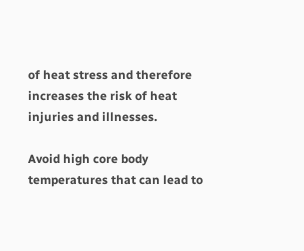of heat stress and therefore increases the risk of heat injuries and illnesses.

Avoid high core body temperatures that can lead to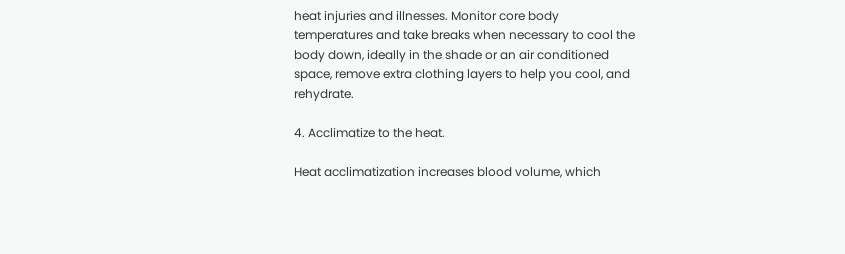heat injuries and illnesses. Monitor core body temperatures and take breaks when necessary to cool the body down, ideally in the shade or an air conditioned space, remove extra clothing layers to help you cool, and rehydrate.

4. Acclimatize to the heat.

Heat acclimatization increases blood volume, which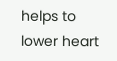helps to lower heart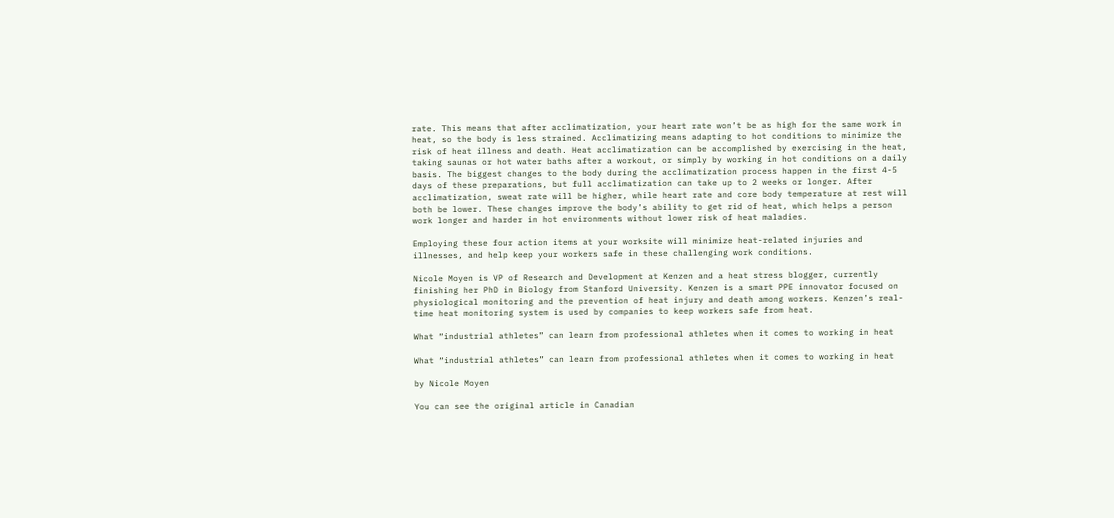rate. This means that after acclimatization, your heart rate won’t be as high for the same work in heat, so the body is less strained. Acclimatizing means adapting to hot conditions to minimize the risk of heat illness and death. Heat acclimatization can be accomplished by exercising in the heat, taking saunas or hot water baths after a workout, or simply by working in hot conditions on a daily basis. The biggest changes to the body during the acclimatization process happen in the first 4-5 days of these preparations, but full acclimatization can take up to 2 weeks or longer. After acclimatization, sweat rate will be higher, while heart rate and core body temperature at rest will both be lower. These changes improve the body’s ability to get rid of heat, which helps a person work longer and harder in hot environments without lower risk of heat maladies.

Employing these four action items at your worksite will minimize heat-related injuries and illnesses, and help keep your workers safe in these challenging work conditions.

Nicole Moyen is VP of Research and Development at Kenzen and a heat stress blogger, currently finishing her PhD in Biology from Stanford University. Kenzen is a smart PPE innovator focused on physiological monitoring and the prevention of heat injury and death among workers. Kenzen’s real-time heat monitoring system is used by companies to keep workers safe from heat.

What “industrial athletes” can learn from professional athletes when it comes to working in heat

What “industrial athletes” can learn from professional athletes when it comes to working in heat

by Nicole Moyen

You can see the original article in Canadian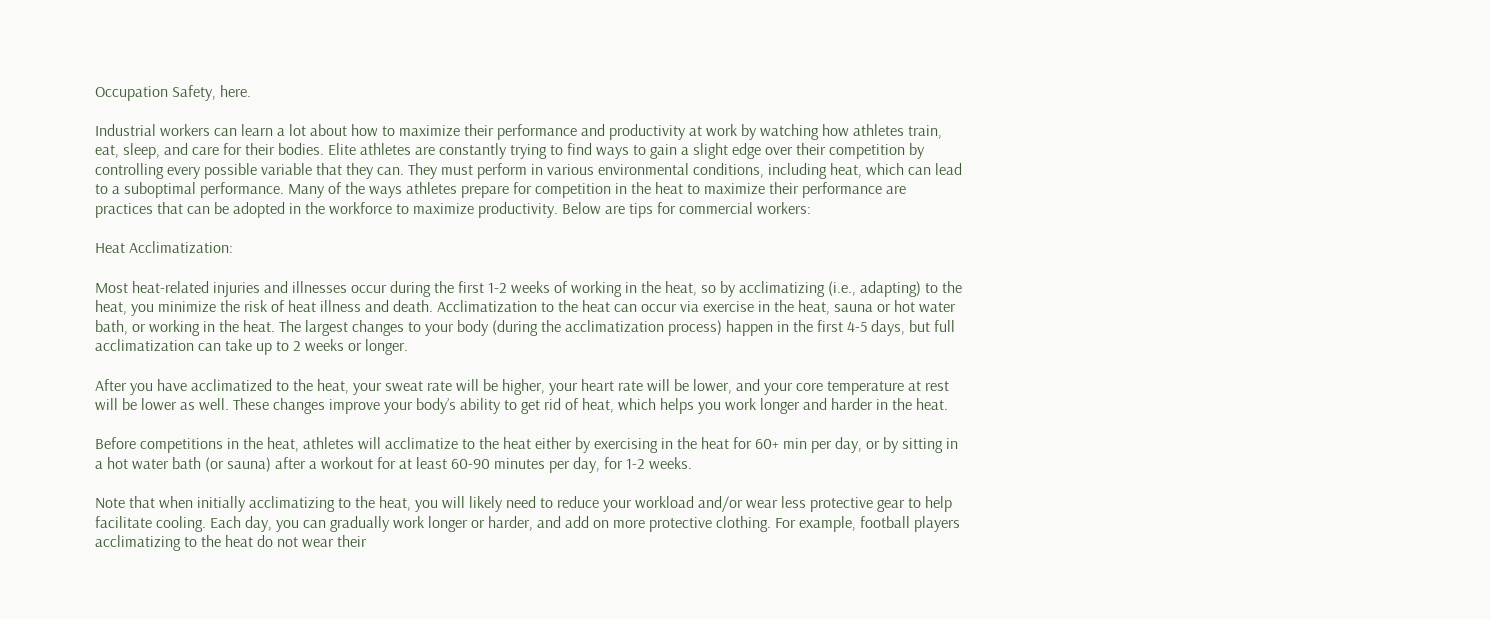Occupation Safety, here.

Industrial workers can learn a lot about how to maximize their performance and productivity at work by watching how athletes train, eat, sleep, and care for their bodies. Elite athletes are constantly trying to find ways to gain a slight edge over their competition by controlling every possible variable that they can. They must perform in various environmental conditions, including heat, which can lead to a suboptimal performance. Many of the ways athletes prepare for competition in the heat to maximize their performance are practices that can be adopted in the workforce to maximize productivity. Below are tips for commercial workers:

Heat Acclimatization:

Most heat-related injuries and illnesses occur during the first 1-2 weeks of working in the heat, so by acclimatizing (i.e., adapting) to the heat, you minimize the risk of heat illness and death. Acclimatization to the heat can occur via exercise in the heat, sauna or hot water bath, or working in the heat. The largest changes to your body (during the acclimatization process) happen in the first 4-5 days, but full acclimatization can take up to 2 weeks or longer.

After you have acclimatized to the heat, your sweat rate will be higher, your heart rate will be lower, and your core temperature at rest will be lower as well. These changes improve your body’s ability to get rid of heat, which helps you work longer and harder in the heat.

Before competitions in the heat, athletes will acclimatize to the heat either by exercising in the heat for 60+ min per day, or by sitting in a hot water bath (or sauna) after a workout for at least 60-90 minutes per day, for 1-2 weeks.

Note that when initially acclimatizing to the heat, you will likely need to reduce your workload and/or wear less protective gear to help facilitate cooling. Each day, you can gradually work longer or harder, and add on more protective clothing. For example, football players acclimatizing to the heat do not wear their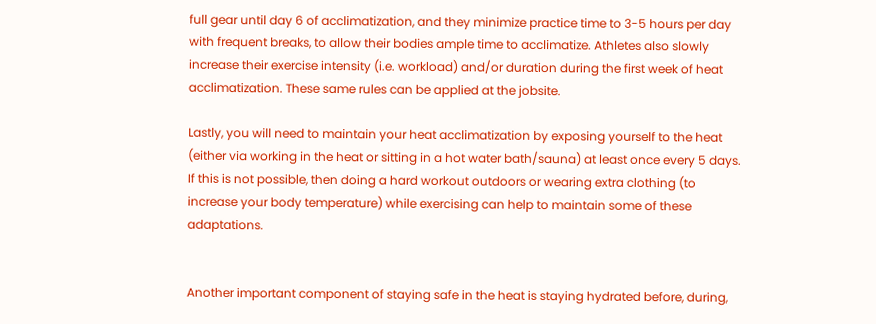full gear until day 6 of acclimatization, and they minimize practice time to 3-5 hours per day with frequent breaks, to allow their bodies ample time to acclimatize. Athletes also slowly increase their exercise intensity (i.e. workload) and/or duration during the first week of heat acclimatization. These same rules can be applied at the jobsite.

Lastly, you will need to maintain your heat acclimatization by exposing yourself to the heat (either via working in the heat or sitting in a hot water bath/sauna) at least once every 5 days. If this is not possible, then doing a hard workout outdoors or wearing extra clothing (to increase your body temperature) while exercising can help to maintain some of these adaptations.


Another important component of staying safe in the heat is staying hydrated before, during,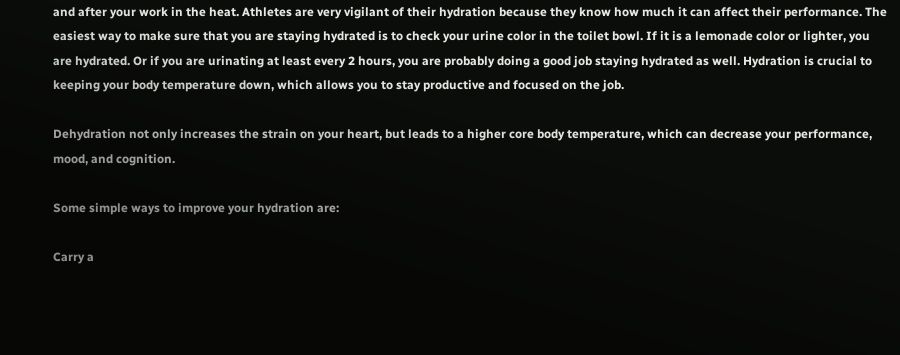and after your work in the heat. Athletes are very vigilant of their hydration because they know how much it can affect their performance. The easiest way to make sure that you are staying hydrated is to check your urine color in the toilet bowl. If it is a lemonade color or lighter, you are hydrated. Or if you are urinating at least every 2 hours, you are probably doing a good job staying hydrated as well. Hydration is crucial to keeping your body temperature down, which allows you to stay productive and focused on the job.

Dehydration not only increases the strain on your heart, but leads to a higher core body temperature, which can decrease your performance, mood, and cognition.

Some simple ways to improve your hydration are:

Carry a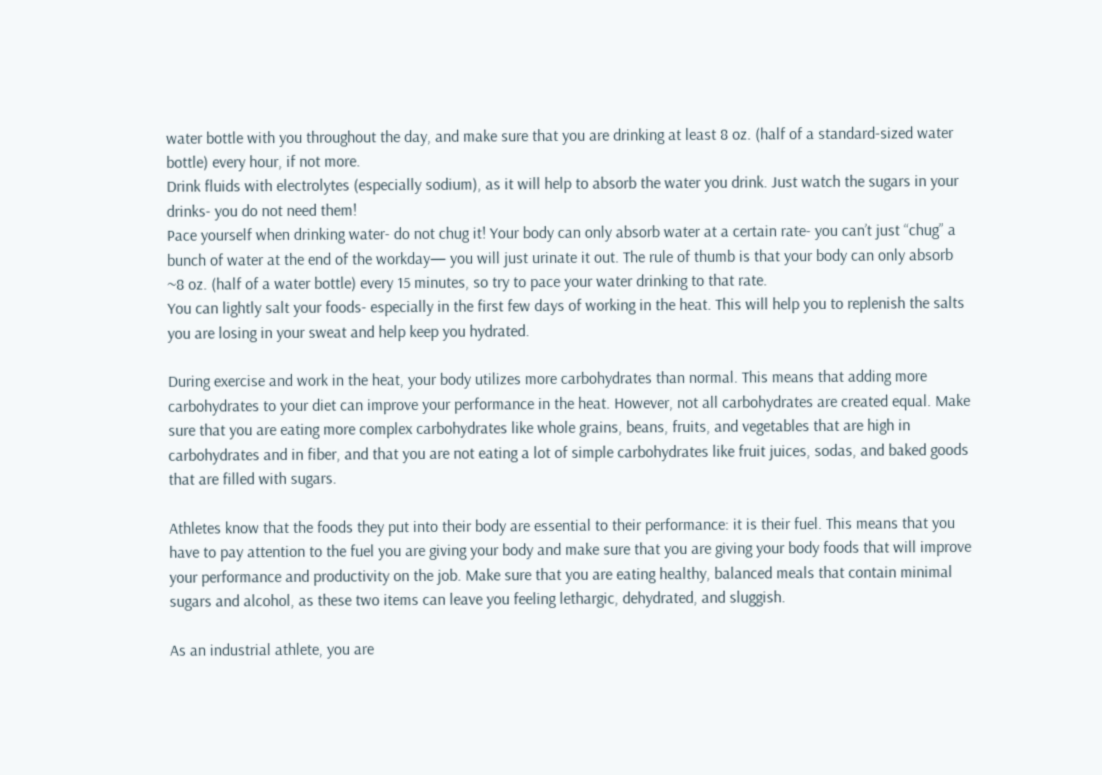water bottle with you throughout the day, and make sure that you are drinking at least 8 oz. (half of a standard-sized water bottle) every hour, if not more.
Drink fluids with electrolytes (especially sodium), as it will help to absorb the water you drink. Just watch the sugars in your drinks- you do not need them!
Pace yourself when drinking water- do not chug it! Your body can only absorb water at a certain rate- you can’t just “chug” a bunch of water at the end of the workday— you will just urinate it out. The rule of thumb is that your body can only absorb ~8 oz. (half of a water bottle) every 15 minutes, so try to pace your water drinking to that rate.
You can lightly salt your foods- especially in the first few days of working in the heat. This will help you to replenish the salts you are losing in your sweat and help keep you hydrated.

During exercise and work in the heat, your body utilizes more carbohydrates than normal. This means that adding more carbohydrates to your diet can improve your performance in the heat. However, not all carbohydrates are created equal. Make sure that you are eating more complex carbohydrates like whole grains, beans, fruits, and vegetables that are high in carbohydrates and in fiber, and that you are not eating a lot of simple carbohydrates like fruit juices, sodas, and baked goods that are filled with sugars.

Athletes know that the foods they put into their body are essential to their performance: it is their fuel. This means that you have to pay attention to the fuel you are giving your body and make sure that you are giving your body foods that will improve your performance and productivity on the job. Make sure that you are eating healthy, balanced meals that contain minimal sugars and alcohol, as these two items can leave you feeling lethargic, dehydrated, and sluggish.

As an industrial athlete, you are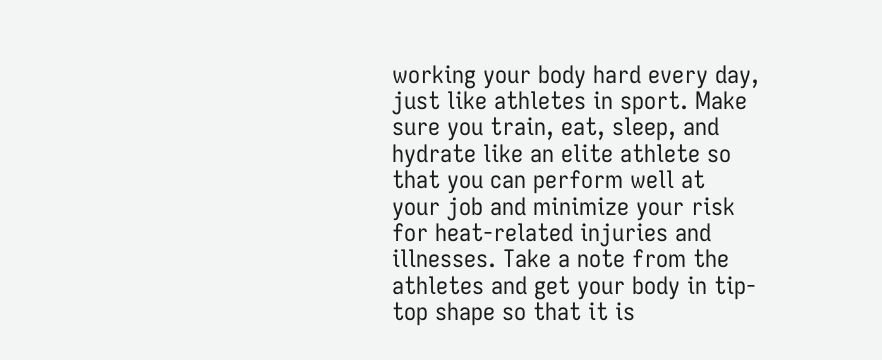working your body hard every day, just like athletes in sport. Make sure you train, eat, sleep, and hydrate like an elite athlete so that you can perform well at your job and minimize your risk for heat-related injuries and illnesses. Take a note from the athletes and get your body in tip-top shape so that it is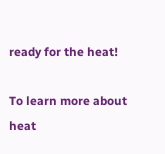ready for the heat!

To learn more about heat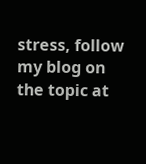stress, follow my blog on the topic at